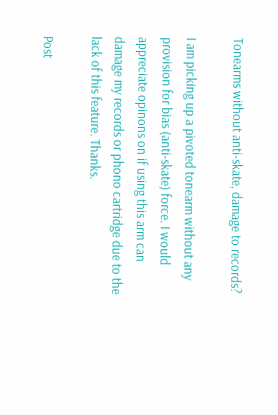Tonearms without anti-skate, damage to records?

I am picking up a pivoted tonearm without any provision for bias (anti-skate) force. I would appreciate opinons on if using this arm can damage my records or phono cartridge due to the lack of this feature. Thanks.

Post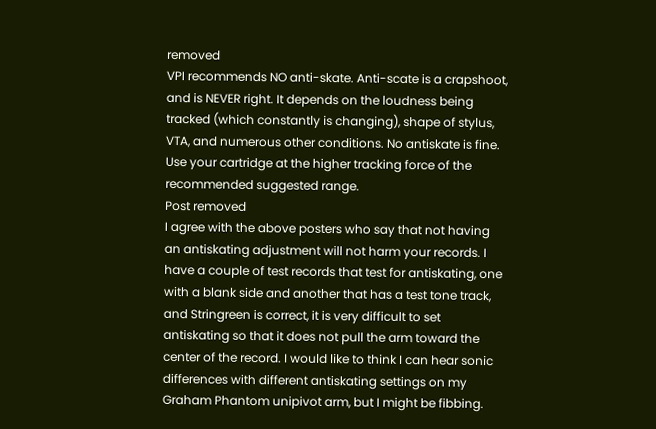removed
VPI recommends NO anti-skate. Anti-scate is a crapshoot, and is NEVER right. It depends on the loudness being tracked (which constantly is changing), shape of stylus, VTA, and numerous other conditions. No antiskate is fine. Use your cartridge at the higher tracking force of the recommended suggested range.
Post removed
I agree with the above posters who say that not having an antiskating adjustment will not harm your records. I have a couple of test records that test for antiskating, one with a blank side and another that has a test tone track, and Stringreen is correct, it is very difficult to set antiskating so that it does not pull the arm toward the center of the record. I would like to think I can hear sonic differences with different antiskating settings on my Graham Phantom unipivot arm, but I might be fibbing.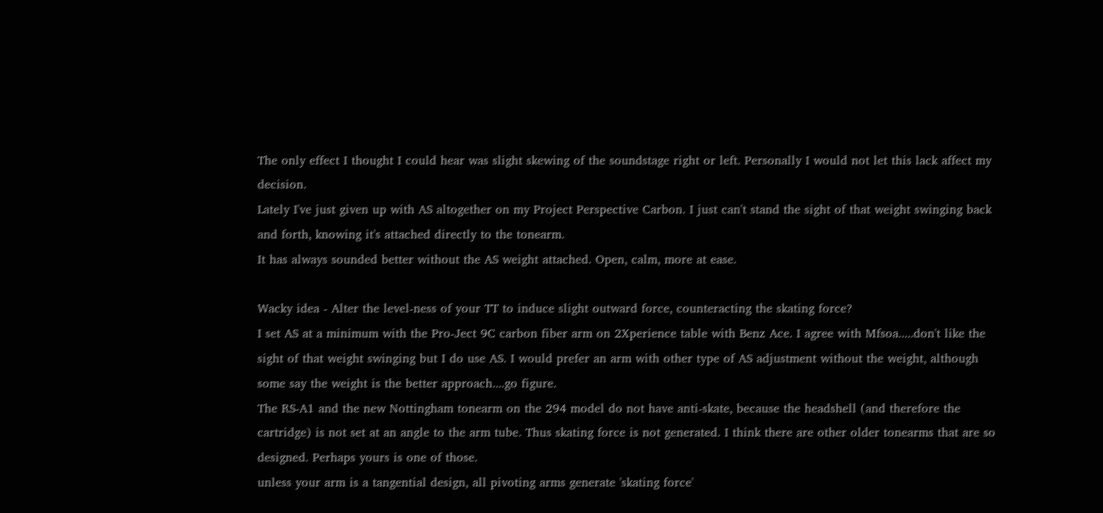The only effect I thought I could hear was slight skewing of the soundstage right or left. Personally I would not let this lack affect my decision.
Lately I've just given up with AS altogether on my Project Perspective Carbon. I just can't stand the sight of that weight swinging back and forth, knowing it's attached directly to the tonearm.
It has always sounded better without the AS weight attached. Open, calm, more at ease.

Wacky idea - Alter the level-ness of your TT to induce slight outward force, counteracting the skating force?
I set AS at a minimum with the Pro-Ject 9C carbon fiber arm on 2Xperience table with Benz Ace. I agree with Mfsoa.....don't like the sight of that weight swinging but I do use AS. I would prefer an arm with other type of AS adjustment without the weight, although some say the weight is the better approach....go figure.
The RS-A1 and the new Nottingham tonearm on the 294 model do not have anti-skate, because the headshell (and therefore the cartridge) is not set at an angle to the arm tube. Thus skating force is not generated. I think there are other older tonearms that are so designed. Perhaps yours is one of those.
unless your arm is a tangential design, all pivoting arms generate 'skating force'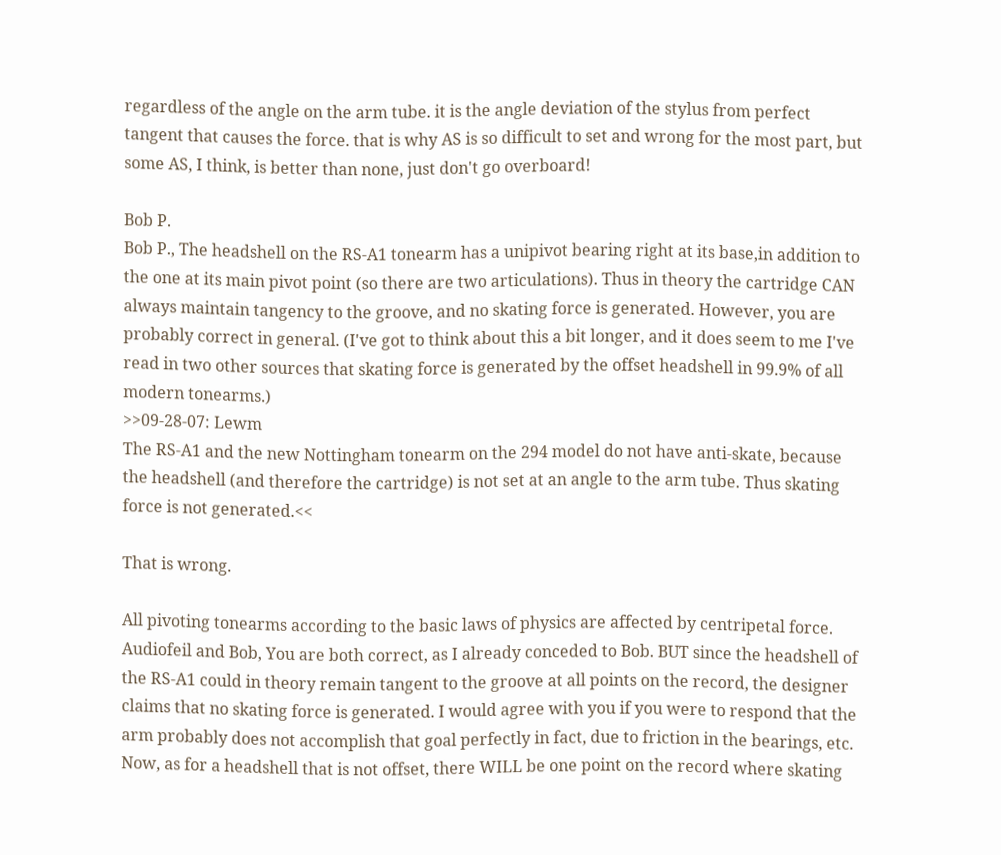regardless of the angle on the arm tube. it is the angle deviation of the stylus from perfect tangent that causes the force. that is why AS is so difficult to set and wrong for the most part, but some AS, I think, is better than none, just don't go overboard!

Bob P.
Bob P., The headshell on the RS-A1 tonearm has a unipivot bearing right at its base,in addition to the one at its main pivot point (so there are two articulations). Thus in theory the cartridge CAN always maintain tangency to the groove, and no skating force is generated. However, you are probably correct in general. (I've got to think about this a bit longer, and it does seem to me I've read in two other sources that skating force is generated by the offset headshell in 99.9% of all modern tonearms.)
>>09-28-07: Lewm
The RS-A1 and the new Nottingham tonearm on the 294 model do not have anti-skate, because the headshell (and therefore the cartridge) is not set at an angle to the arm tube. Thus skating force is not generated.<<

That is wrong.

All pivoting tonearms according to the basic laws of physics are affected by centripetal force.
Audiofeil and Bob, You are both correct, as I already conceded to Bob. BUT since the headshell of the RS-A1 could in theory remain tangent to the groove at all points on the record, the designer claims that no skating force is generated. I would agree with you if you were to respond that the arm probably does not accomplish that goal perfectly in fact, due to friction in the bearings, etc. Now, as for a headshell that is not offset, there WILL be one point on the record where skating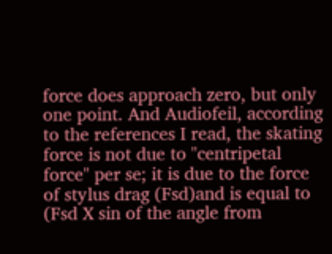force does approach zero, but only one point. And Audiofeil, according to the references I read, the skating force is not due to "centripetal force" per se; it is due to the force of stylus drag (Fsd)and is equal to (Fsd X sin of the angle from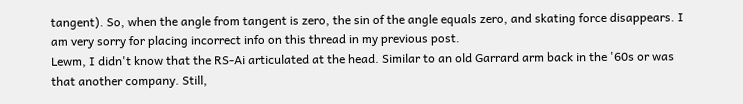tangent). So, when the angle from tangent is zero, the sin of the angle equals zero, and skating force disappears. I am very sorry for placing incorrect info on this thread in my previous post.
Lewm, I didn't know that the RS-Ai articulated at the head. Similar to an old Garrard arm back in the '60s or was that another company. Still,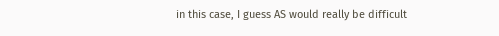in this case, I guess AS would really be difficult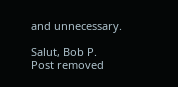and unnecessary.

Salut, Bob P.
Post removed